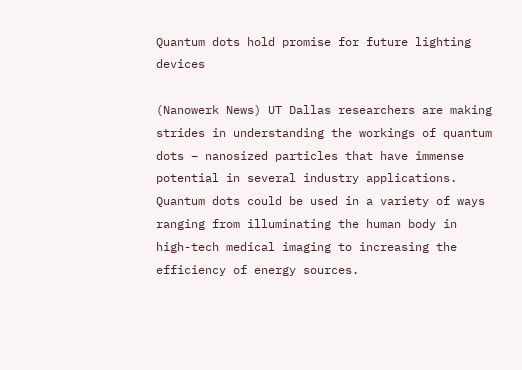Quantum dots hold promise for future lighting devices

(Nanowerk News) UT Dallas researchers are making strides in understanding the workings of quantum dots – nanosized particles that have immense potential in several industry applications.
Quantum dots could be used in a variety of ways ranging from illuminating the human body in high-tech medical imaging to increasing the efficiency of energy sources.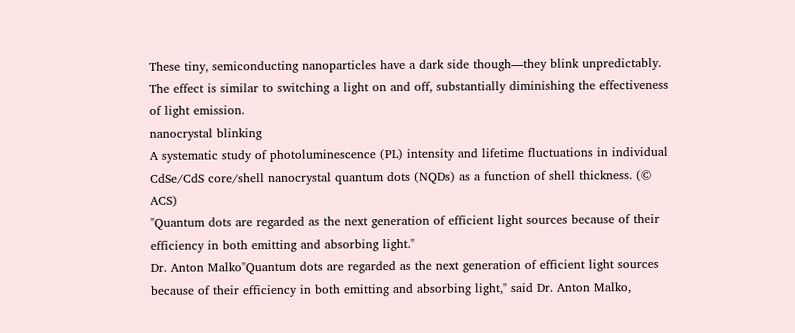These tiny, semiconducting nanoparticles have a dark side though—they blink unpredictably. The effect is similar to switching a light on and off, substantially diminishing the effectiveness of light emission.
nanocrystal blinking
A systematic study of photoluminescence (PL) intensity and lifetime fluctuations in individual CdSe/CdS core/shell nanocrystal quantum dots (NQDs) as a function of shell thickness. (© ACS)
"Quantum dots are regarded as the next generation of efficient light sources because of their efficiency in both emitting and absorbing light."
Dr. Anton Malko"Quantum dots are regarded as the next generation of efficient light sources because of their efficiency in both emitting and absorbing light," said Dr. Anton Malko,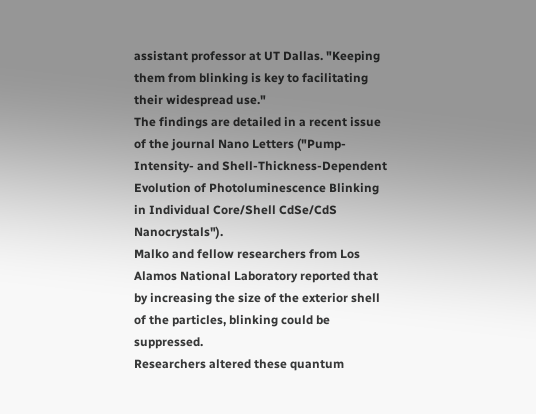assistant professor at UT Dallas. "Keeping them from blinking is key to facilitating their widespread use."
The findings are detailed in a recent issue of the journal Nano Letters ("Pump-Intensity- and Shell-Thickness-Dependent Evolution of Photoluminescence Blinking in Individual Core/Shell CdSe/CdS Nanocrystals").
Malko and fellow researchers from Los Alamos National Laboratory reported that by increasing the size of the exterior shell of the particles, blinking could be suppressed.
Researchers altered these quantum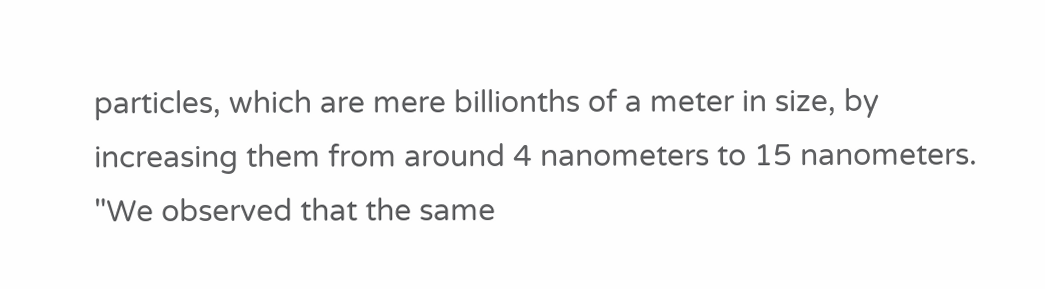particles, which are mere billionths of a meter in size, by increasing them from around 4 nanometers to 15 nanometers.
"We observed that the same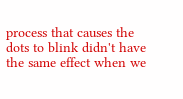process that causes the dots to blink didn't have the same effect when we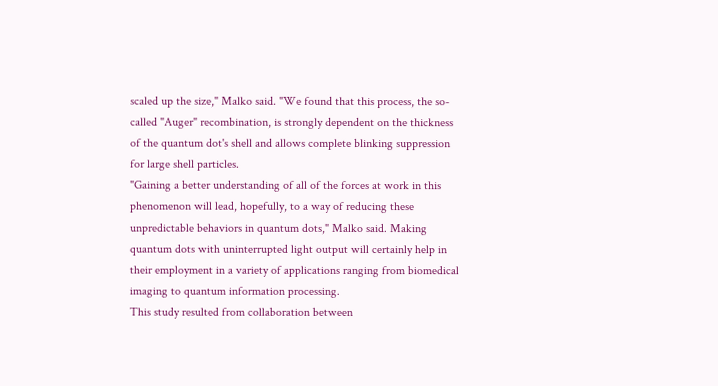scaled up the size," Malko said. "We found that this process, the so-called "Auger" recombination, is strongly dependent on the thickness of the quantum dot's shell and allows complete blinking suppression for large shell particles.
"Gaining a better understanding of all of the forces at work in this phenomenon will lead, hopefully, to a way of reducing these unpredictable behaviors in quantum dots," Malko said. Making quantum dots with uninterrupted light output will certainly help in their employment in a variety of applications ranging from biomedical imaging to quantum information processing.
This study resulted from collaboration between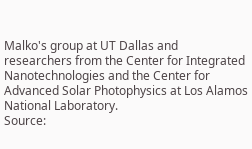Malko's group at UT Dallas and researchers from the Center for Integrated Nanotechnologies and the Center for Advanced Solar Photophysics at Los Alamos National Laboratory.
Source: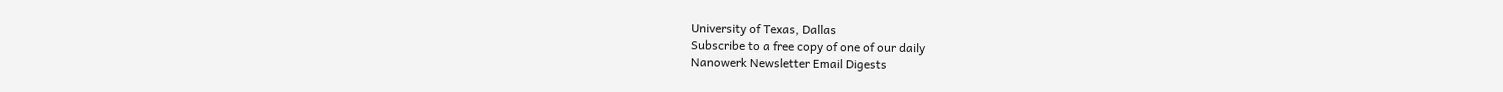University of Texas, Dallas
Subscribe to a free copy of one of our daily
Nanowerk Newsletter Email Digests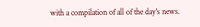with a compilation of all of the day's news.